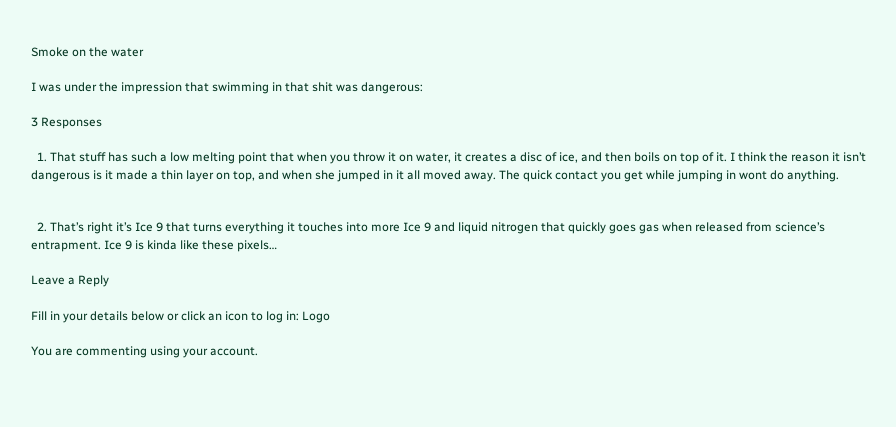Smoke on the water

I was under the impression that swimming in that shit was dangerous:

3 Responses

  1. That stuff has such a low melting point that when you throw it on water, it creates a disc of ice, and then boils on top of it. I think the reason it isn’t dangerous is it made a thin layer on top, and when she jumped in it all moved away. The quick contact you get while jumping in wont do anything.


  2. That’s right it’s Ice 9 that turns everything it touches into more Ice 9 and liquid nitrogen that quickly goes gas when released from science’s entrapment. Ice 9 is kinda like these pixels…

Leave a Reply

Fill in your details below or click an icon to log in: Logo

You are commenting using your account.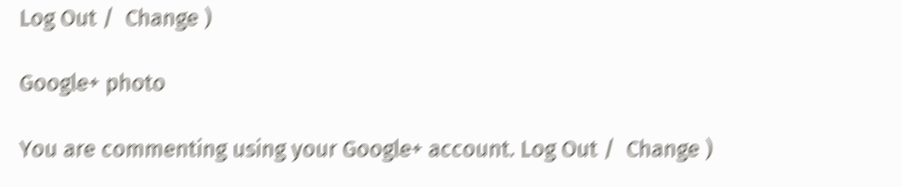Log Out /  Change )

Google+ photo

You are commenting using your Google+ account. Log Out /  Change )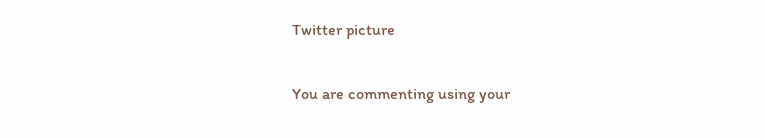Twitter picture

You are commenting using your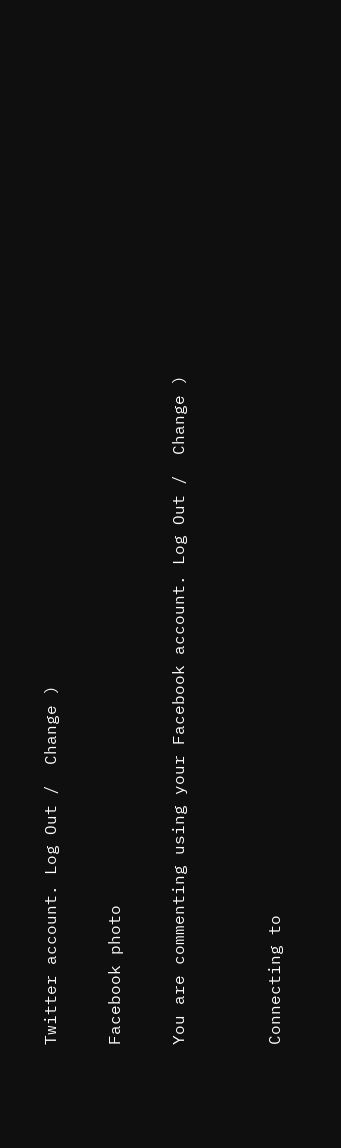Twitter account. Log Out /  Change )

Facebook photo

You are commenting using your Facebook account. Log Out /  Change )


Connecting to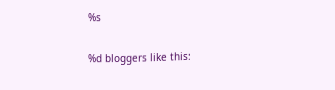%s

%d bloggers like this: